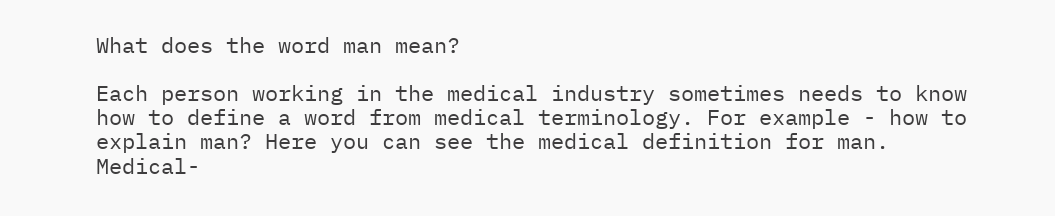What does the word man mean?

Each person working in the medical industry sometimes needs to know how to define a word from medical terminology. For example - how to explain man? Here you can see the medical definition for man. Medical-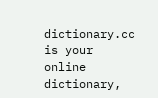dictionary.cc is your online dictionary,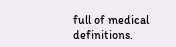full of medical definitions.